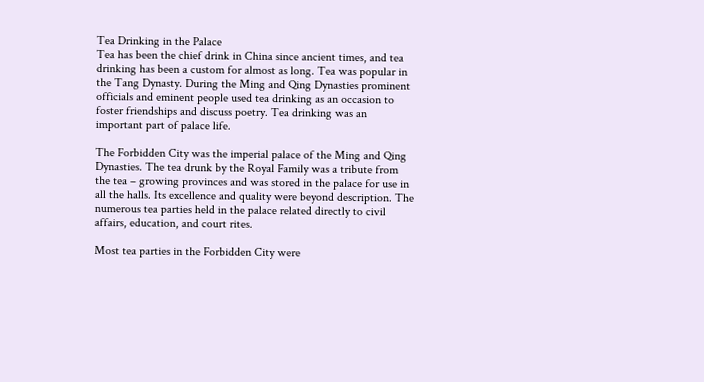Tea Drinking in the Palace
Tea has been the chief drink in China since ancient times, and tea drinking has been a custom for almost as long. Tea was popular in the Tang Dynasty. During the Ming and Qing Dynasties prominent officials and eminent people used tea drinking as an occasion to foster friendships and discuss poetry. Tea drinking was an important part of palace life.

The Forbidden City was the imperial palace of the Ming and Qing Dynasties. The tea drunk by the Royal Family was a tribute from the tea – growing provinces and was stored in the palace for use in all the halls. Its excellence and quality were beyond description. The numerous tea parties held in the palace related directly to civil affairs, education, and court rites.

Most tea parties in the Forbidden City were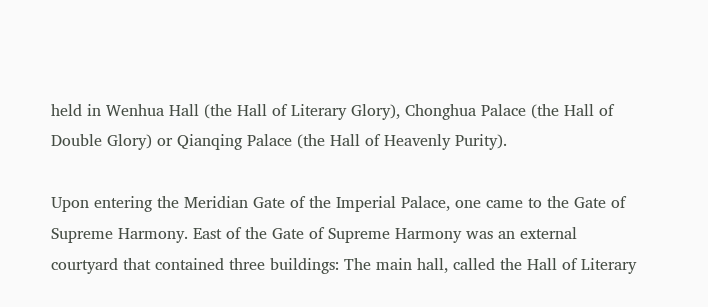held in Wenhua Hall (the Hall of Literary Glory), Chonghua Palace (the Hall of Double Glory) or Qianqing Palace (the Hall of Heavenly Purity).

Upon entering the Meridian Gate of the Imperial Palace, one came to the Gate of Supreme Harmony. East of the Gate of Supreme Harmony was an external courtyard that contained three buildings: The main hall, called the Hall of Literary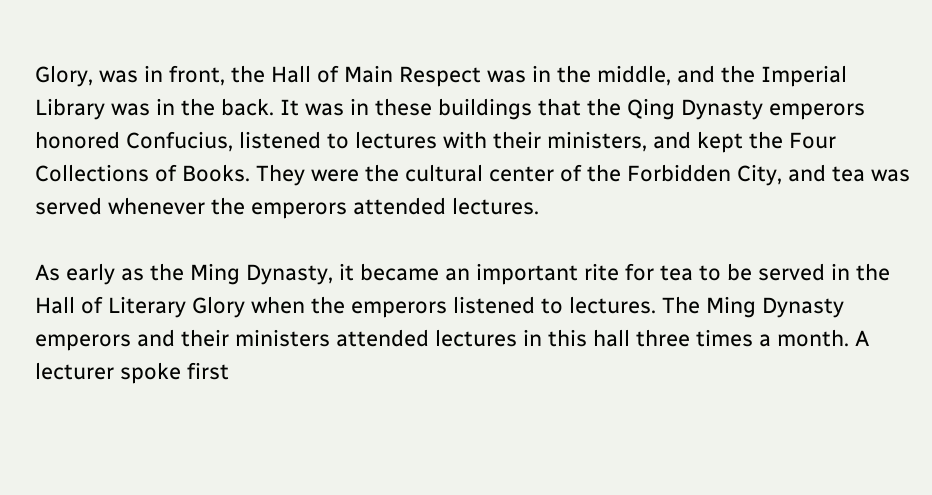Glory, was in front, the Hall of Main Respect was in the middle, and the Imperial Library was in the back. It was in these buildings that the Qing Dynasty emperors honored Confucius, listened to lectures with their ministers, and kept the Four Collections of Books. They were the cultural center of the Forbidden City, and tea was served whenever the emperors attended lectures.

As early as the Ming Dynasty, it became an important rite for tea to be served in the Hall of Literary Glory when the emperors listened to lectures. The Ming Dynasty emperors and their ministers attended lectures in this hall three times a month. A lecturer spoke first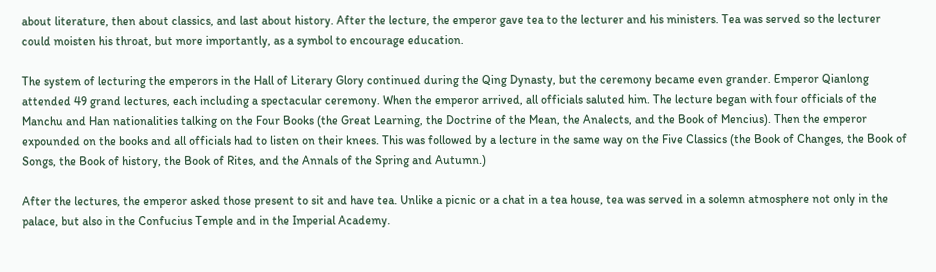about literature, then about classics, and last about history. After the lecture, the emperor gave tea to the lecturer and his ministers. Tea was served so the lecturer could moisten his throat, but more importantly, as a symbol to encourage education.

The system of lecturing the emperors in the Hall of Literary Glory continued during the Qing Dynasty, but the ceremony became even grander. Emperor Qianlong attended 49 grand lectures, each including a spectacular ceremony. When the emperor arrived, all officials saluted him. The lecture began with four officials of the Manchu and Han nationalities talking on the Four Books (the Great Learning, the Doctrine of the Mean, the Analects, and the Book of Mencius). Then the emperor expounded on the books and all officials had to listen on their knees. This was followed by a lecture in the same way on the Five Classics (the Book of Changes, the Book of Songs, the Book of history, the Book of Rites, and the Annals of the Spring and Autumn.)

After the lectures, the emperor asked those present to sit and have tea. Unlike a picnic or a chat in a tea house, tea was served in a solemn atmosphere not only in the palace, but also in the Confucius Temple and in the Imperial Academy.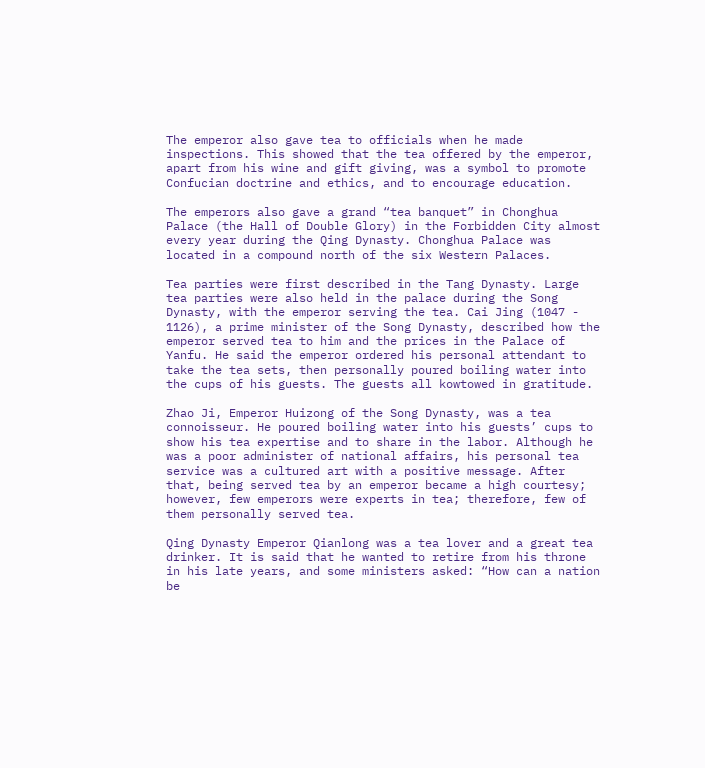The emperor also gave tea to officials when he made inspections. This showed that the tea offered by the emperor, apart from his wine and gift giving, was a symbol to promote Confucian doctrine and ethics, and to encourage education.

The emperors also gave a grand “tea banquet” in Chonghua Palace (the Hall of Double Glory) in the Forbidden City almost every year during the Qing Dynasty. Chonghua Palace was located in a compound north of the six Western Palaces.

Tea parties were first described in the Tang Dynasty. Large tea parties were also held in the palace during the Song Dynasty, with the emperor serving the tea. Cai Jing (1047 - 1126), a prime minister of the Song Dynasty, described how the emperor served tea to him and the prices in the Palace of Yanfu. He said the emperor ordered his personal attendant to take the tea sets, then personally poured boiling water into the cups of his guests. The guests all kowtowed in gratitude.

Zhao Ji, Emperor Huizong of the Song Dynasty, was a tea connoisseur. He poured boiling water into his guests’ cups to show his tea expertise and to share in the labor. Although he was a poor administer of national affairs, his personal tea service was a cultured art with a positive message. After that, being served tea by an emperor became a high courtesy; however, few emperors were experts in tea; therefore, few of them personally served tea.

Qing Dynasty Emperor Qianlong was a tea lover and a great tea drinker. It is said that he wanted to retire from his throne in his late years, and some ministers asked: “How can a nation be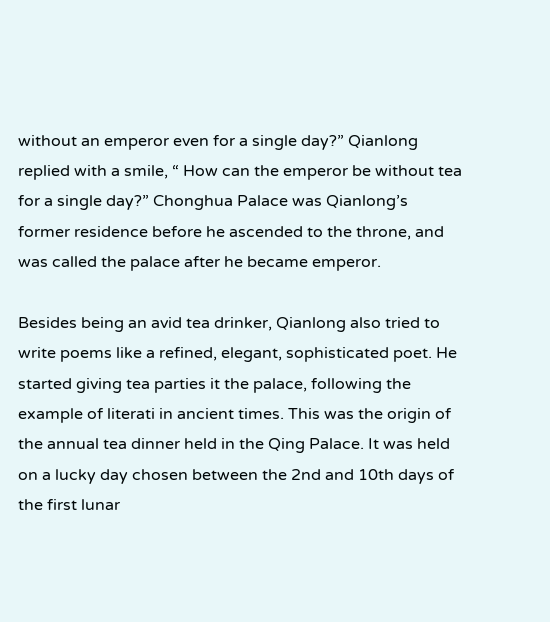without an emperor even for a single day?” Qianlong replied with a smile, “ How can the emperor be without tea for a single day?” Chonghua Palace was Qianlong’s former residence before he ascended to the throne, and was called the palace after he became emperor.

Besides being an avid tea drinker, Qianlong also tried to write poems like a refined, elegant, sophisticated poet. He started giving tea parties it the palace, following the example of literati in ancient times. This was the origin of the annual tea dinner held in the Qing Palace. It was held on a lucky day chosen between the 2nd and 10th days of the first lunar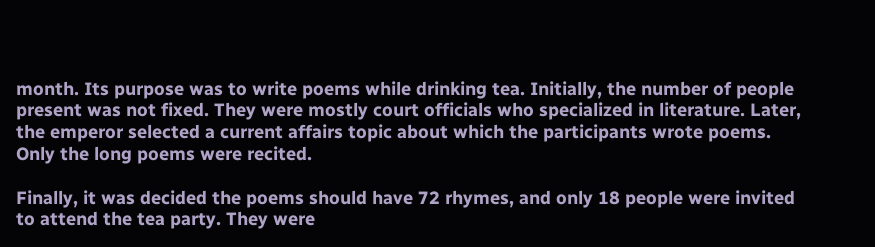month. Its purpose was to write poems while drinking tea. Initially, the number of people present was not fixed. They were mostly court officials who specialized in literature. Later, the emperor selected a current affairs topic about which the participants wrote poems. Only the long poems were recited.

Finally, it was decided the poems should have 72 rhymes, and only 18 people were invited to attend the tea party. They were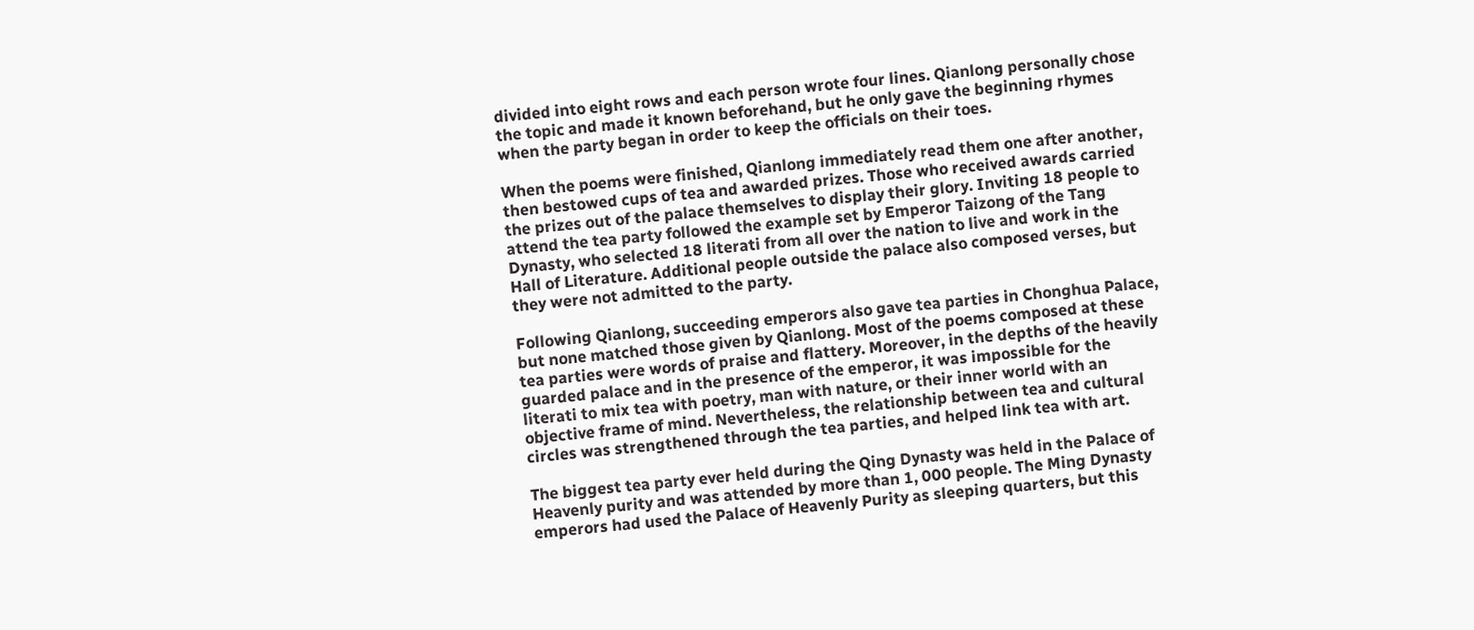divided into eight rows and each person wrote four lines. Qianlong personally chose the topic and made it known beforehand, but he only gave the beginning rhymes when the party began in order to keep the officials on their toes.

When the poems were finished, Qianlong immediately read them one after another, then bestowed cups of tea and awarded prizes. Those who received awards carried the prizes out of the palace themselves to display their glory. Inviting 18 people to attend the tea party followed the example set by Emperor Taizong of the Tang Dynasty, who selected 18 literati from all over the nation to live and work in the Hall of Literature. Additional people outside the palace also composed verses, but they were not admitted to the party.

Following Qianlong, succeeding emperors also gave tea parties in Chonghua Palace, but none matched those given by Qianlong. Most of the poems composed at these tea parties were words of praise and flattery. Moreover, in the depths of the heavily guarded palace and in the presence of the emperor, it was impossible for the literati to mix tea with poetry, man with nature, or their inner world with an objective frame of mind. Nevertheless, the relationship between tea and cultural circles was strengthened through the tea parties, and helped link tea with art.

The biggest tea party ever held during the Qing Dynasty was held in the Palace of Heavenly purity and was attended by more than 1, 000 people. The Ming Dynasty emperors had used the Palace of Heavenly Purity as sleeping quarters, but this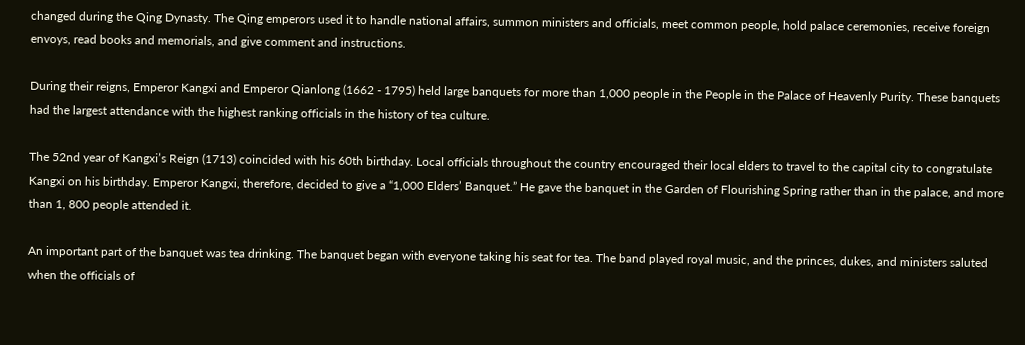changed during the Qing Dynasty. The Qing emperors used it to handle national affairs, summon ministers and officials, meet common people, hold palace ceremonies, receive foreign envoys, read books and memorials, and give comment and instructions.

During their reigns, Emperor Kangxi and Emperor Qianlong (1662 - 1795) held large banquets for more than 1,000 people in the People in the Palace of Heavenly Purity. These banquets had the largest attendance with the highest ranking officials in the history of tea culture.

The 52nd year of Kangxi’s Reign (1713) coincided with his 60th birthday. Local officials throughout the country encouraged their local elders to travel to the capital city to congratulate Kangxi on his birthday. Emperor Kangxi, therefore, decided to give a “1,000 Elders’ Banquet.” He gave the banquet in the Garden of Flourishing Spring rather than in the palace, and more than 1, 800 people attended it.

An important part of the banquet was tea drinking. The banquet began with everyone taking his seat for tea. The band played royal music, and the princes, dukes, and ministers saluted when the officials of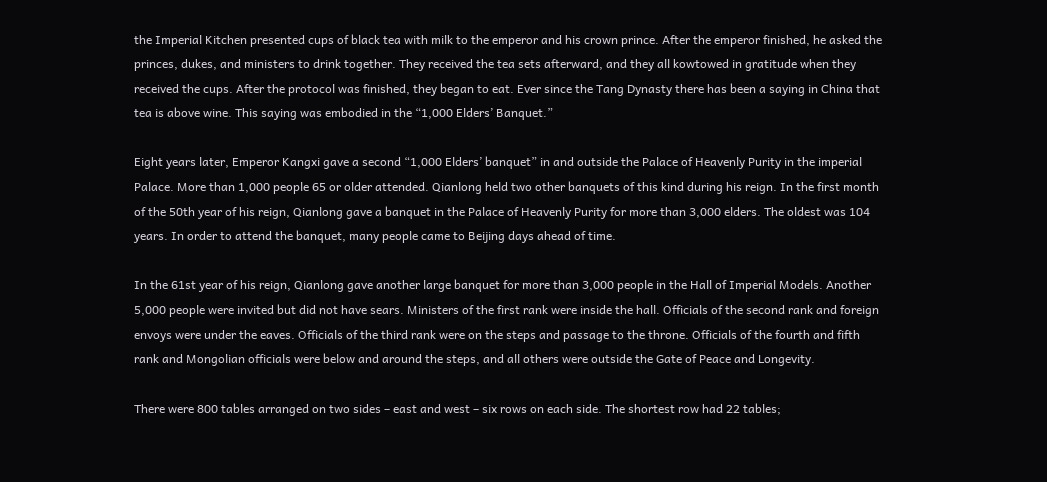the Imperial Kitchen presented cups of black tea with milk to the emperor and his crown prince. After the emperor finished, he asked the princes, dukes, and ministers to drink together. They received the tea sets afterward, and they all kowtowed in gratitude when they received the cups. After the protocol was finished, they began to eat. Ever since the Tang Dynasty there has been a saying in China that tea is above wine. This saying was embodied in the “1,000 Elders’ Banquet.”

Eight years later, Emperor Kangxi gave a second “1,000 Elders’ banquet” in and outside the Palace of Heavenly Purity in the imperial Palace. More than 1,000 people 65 or older attended. Qianlong held two other banquets of this kind during his reign. In the first month of the 50th year of his reign, Qianlong gave a banquet in the Palace of Heavenly Purity for more than 3,000 elders. The oldest was 104 years. In order to attend the banquet, many people came to Beijing days ahead of time.

In the 61st year of his reign, Qianlong gave another large banquet for more than 3,000 people in the Hall of Imperial Models. Another 5,000 people were invited but did not have sears. Ministers of the first rank were inside the hall. Officials of the second rank and foreign envoys were under the eaves. Officials of the third rank were on the steps and passage to the throne. Officials of the fourth and fifth rank and Mongolian officials were below and around the steps, and all others were outside the Gate of Peace and Longevity.

There were 800 tables arranged on two sides – east and west – six rows on each side. The shortest row had 22 tables;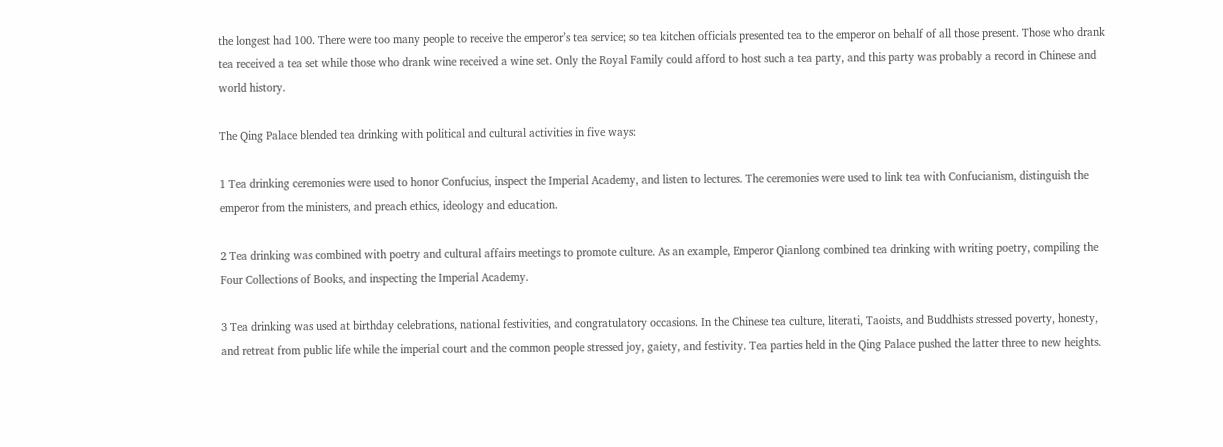the longest had 100. There were too many people to receive the emperor’s tea service; so tea kitchen officials presented tea to the emperor on behalf of all those present. Those who drank tea received a tea set while those who drank wine received a wine set. Only the Royal Family could afford to host such a tea party, and this party was probably a record in Chinese and world history.

The Qing Palace blended tea drinking with political and cultural activities in five ways:

1 Tea drinking ceremonies were used to honor Confucius, inspect the Imperial Academy, and listen to lectures. The ceremonies were used to link tea with Confucianism, distinguish the emperor from the ministers, and preach ethics, ideology and education.

2 Tea drinking was combined with poetry and cultural affairs meetings to promote culture. As an example, Emperor Qianlong combined tea drinking with writing poetry, compiling the Four Collections of Books, and inspecting the Imperial Academy.

3 Tea drinking was used at birthday celebrations, national festivities, and congratulatory occasions. In the Chinese tea culture, literati, Taoists, and Buddhists stressed poverty, honesty, and retreat from public life while the imperial court and the common people stressed joy, gaiety, and festivity. Tea parties held in the Qing Palace pushed the latter three to new heights.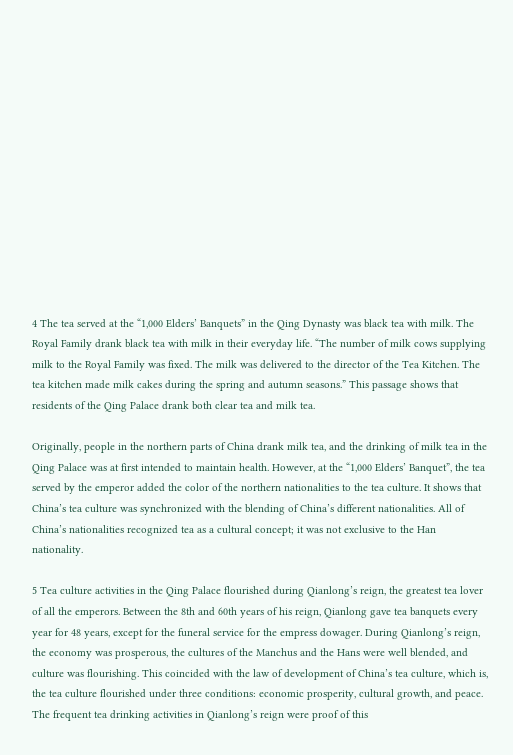4 The tea served at the “1,000 Elders’ Banquets” in the Qing Dynasty was black tea with milk. The Royal Family drank black tea with milk in their everyday life. “The number of milk cows supplying milk to the Royal Family was fixed. The milk was delivered to the director of the Tea Kitchen. The tea kitchen made milk cakes during the spring and autumn seasons.” This passage shows that residents of the Qing Palace drank both clear tea and milk tea.

Originally, people in the northern parts of China drank milk tea, and the drinking of milk tea in the Qing Palace was at first intended to maintain health. However, at the “1,000 Elders’ Banquet”, the tea served by the emperor added the color of the northern nationalities to the tea culture. It shows that China’s tea culture was synchronized with the blending of China’s different nationalities. All of China’s nationalities recognized tea as a cultural concept; it was not exclusive to the Han nationality.

5 Tea culture activities in the Qing Palace flourished during Qianlong’s reign, the greatest tea lover of all the emperors. Between the 8th and 60th years of his reign, Qianlong gave tea banquets every year for 48 years, except for the funeral service for the empress dowager. During Qianlong’s reign, the economy was prosperous, the cultures of the Manchus and the Hans were well blended, and culture was flourishing. This coincided with the law of development of China’s tea culture, which is, the tea culture flourished under three conditions: economic prosperity, cultural growth, and peace. The frequent tea drinking activities in Qianlong’s reign were proof of this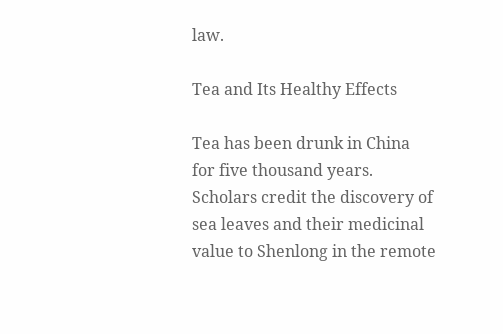law.

Tea and Its Healthy Effects

Tea has been drunk in China for five thousand years. Scholars credit the discovery of sea leaves and their medicinal value to Shenlong in the remote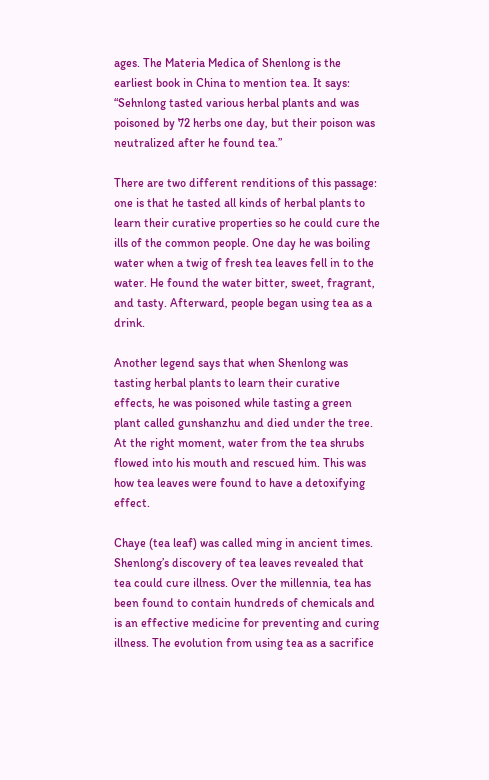ages. The Materia Medica of Shenlong is the earliest book in China to mention tea. It says: “Sehnlong tasted various herbal plants and was poisoned by 72 herbs one day, but their poison was neutralized after he found tea.”

There are two different renditions of this passage: one is that he tasted all kinds of herbal plants to learn their curative properties so he could cure the ills of the common people. One day he was boiling water when a twig of fresh tea leaves fell in to the water. He found the water bitter, sweet, fragrant, and tasty. Afterward, people began using tea as a drink.

Another legend says that when Shenlong was tasting herbal plants to learn their curative effects, he was poisoned while tasting a green plant called gunshanzhu and died under the tree. At the right moment, water from the tea shrubs flowed into his mouth and rescued him. This was how tea leaves were found to have a detoxifying effect.

Chaye (tea leaf) was called ming in ancient times. Shenlong’s discovery of tea leaves revealed that tea could cure illness. Over the millennia, tea has been found to contain hundreds of chemicals and is an effective medicine for preventing and curing illness. The evolution from using tea as a sacrifice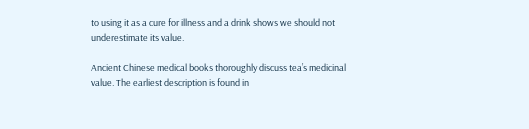to using it as a cure for illness and a drink shows we should not underestimate its value.

Ancient Chinese medical books thoroughly discuss tea’s medicinal value. The earliest description is found in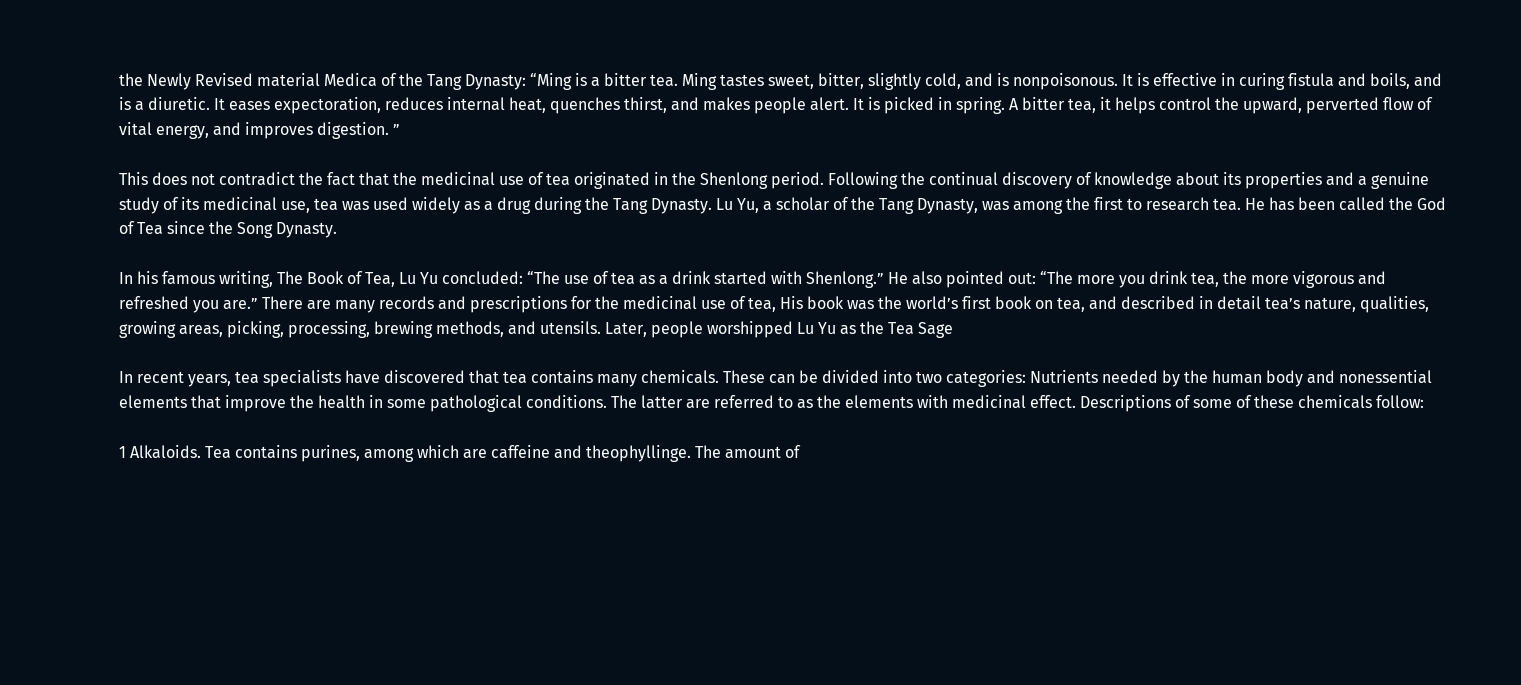the Newly Revised material Medica of the Tang Dynasty: “Ming is a bitter tea. Ming tastes sweet, bitter, slightly cold, and is nonpoisonous. It is effective in curing fistula and boils, and is a diuretic. It eases expectoration, reduces internal heat, quenches thirst, and makes people alert. It is picked in spring. A bitter tea, it helps control the upward, perverted flow of vital energy, and improves digestion. ”

This does not contradict the fact that the medicinal use of tea originated in the Shenlong period. Following the continual discovery of knowledge about its properties and a genuine study of its medicinal use, tea was used widely as a drug during the Tang Dynasty. Lu Yu, a scholar of the Tang Dynasty, was among the first to research tea. He has been called the God of Tea since the Song Dynasty.

In his famous writing, The Book of Tea, Lu Yu concluded: “The use of tea as a drink started with Shenlong.” He also pointed out: “The more you drink tea, the more vigorous and refreshed you are.” There are many records and prescriptions for the medicinal use of tea, His book was the world’s first book on tea, and described in detail tea’s nature, qualities, growing areas, picking, processing, brewing methods, and utensils. Later, people worshipped Lu Yu as the Tea Sage

In recent years, tea specialists have discovered that tea contains many chemicals. These can be divided into two categories: Nutrients needed by the human body and nonessential elements that improve the health in some pathological conditions. The latter are referred to as the elements with medicinal effect. Descriptions of some of these chemicals follow:

1 Alkaloids. Tea contains purines, among which are caffeine and theophyllinge. The amount of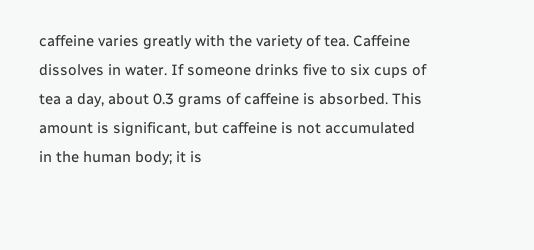caffeine varies greatly with the variety of tea. Caffeine dissolves in water. If someone drinks five to six cups of tea a day, about 0.3 grams of caffeine is absorbed. This amount is significant, but caffeine is not accumulated in the human body; it is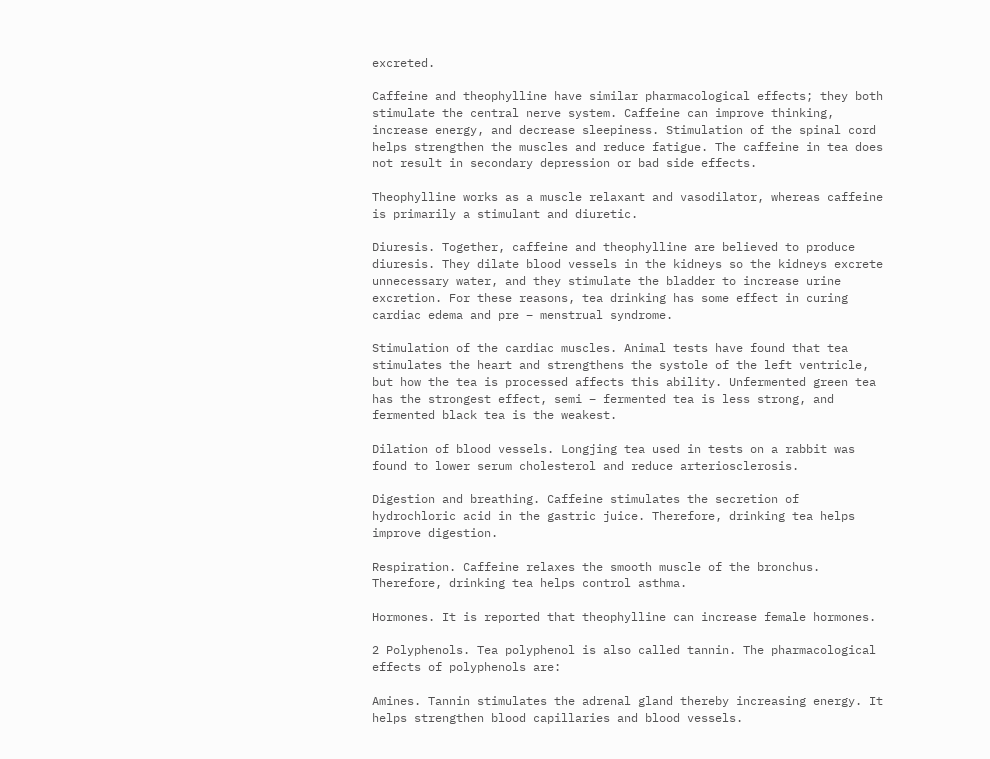excreted.

Caffeine and theophylline have similar pharmacological effects; they both stimulate the central nerve system. Caffeine can improve thinking, increase energy, and decrease sleepiness. Stimulation of the spinal cord helps strengthen the muscles and reduce fatigue. The caffeine in tea does not result in secondary depression or bad side effects.

Theophylline works as a muscle relaxant and vasodilator, whereas caffeine is primarily a stimulant and diuretic.

Diuresis. Together, caffeine and theophylline are believed to produce diuresis. They dilate blood vessels in the kidneys so the kidneys excrete unnecessary water, and they stimulate the bladder to increase urine excretion. For these reasons, tea drinking has some effect in curing cardiac edema and pre – menstrual syndrome.

Stimulation of the cardiac muscles. Animal tests have found that tea stimulates the heart and strengthens the systole of the left ventricle, but how the tea is processed affects this ability. Unfermented green tea has the strongest effect, semi – fermented tea is less strong, and fermented black tea is the weakest.

Dilation of blood vessels. Longjing tea used in tests on a rabbit was found to lower serum cholesterol and reduce arteriosclerosis.

Digestion and breathing. Caffeine stimulates the secretion of hydrochloric acid in the gastric juice. Therefore, drinking tea helps improve digestion.

Respiration. Caffeine relaxes the smooth muscle of the bronchus. Therefore, drinking tea helps control asthma.

Hormones. It is reported that theophylline can increase female hormones.

2 Polyphenols. Tea polyphenol is also called tannin. The pharmacological effects of polyphenols are:

Amines. Tannin stimulates the adrenal gland thereby increasing energy. It helps strengthen blood capillaries and blood vessels.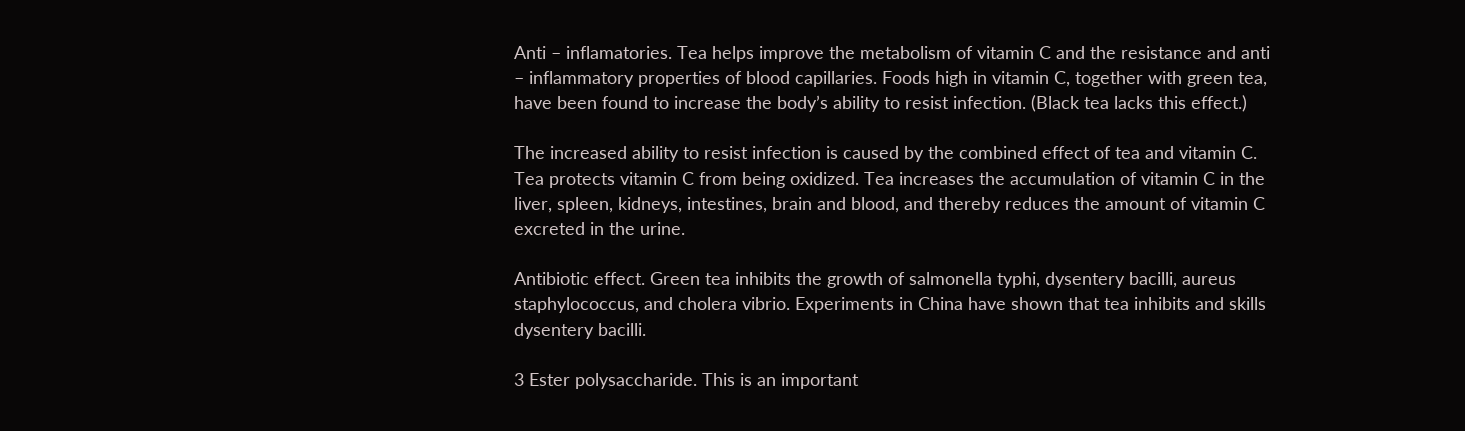Anti – inflamatories. Tea helps improve the metabolism of vitamin C and the resistance and anti – inflammatory properties of blood capillaries. Foods high in vitamin C, together with green tea, have been found to increase the body’s ability to resist infection. (Black tea lacks this effect.)

The increased ability to resist infection is caused by the combined effect of tea and vitamin C. Tea protects vitamin C from being oxidized. Tea increases the accumulation of vitamin C in the liver, spleen, kidneys, intestines, brain and blood, and thereby reduces the amount of vitamin C excreted in the urine.

Antibiotic effect. Green tea inhibits the growth of salmonella typhi, dysentery bacilli, aureus staphylococcus, and cholera vibrio. Experiments in China have shown that tea inhibits and skills dysentery bacilli.

3 Ester polysaccharide. This is an important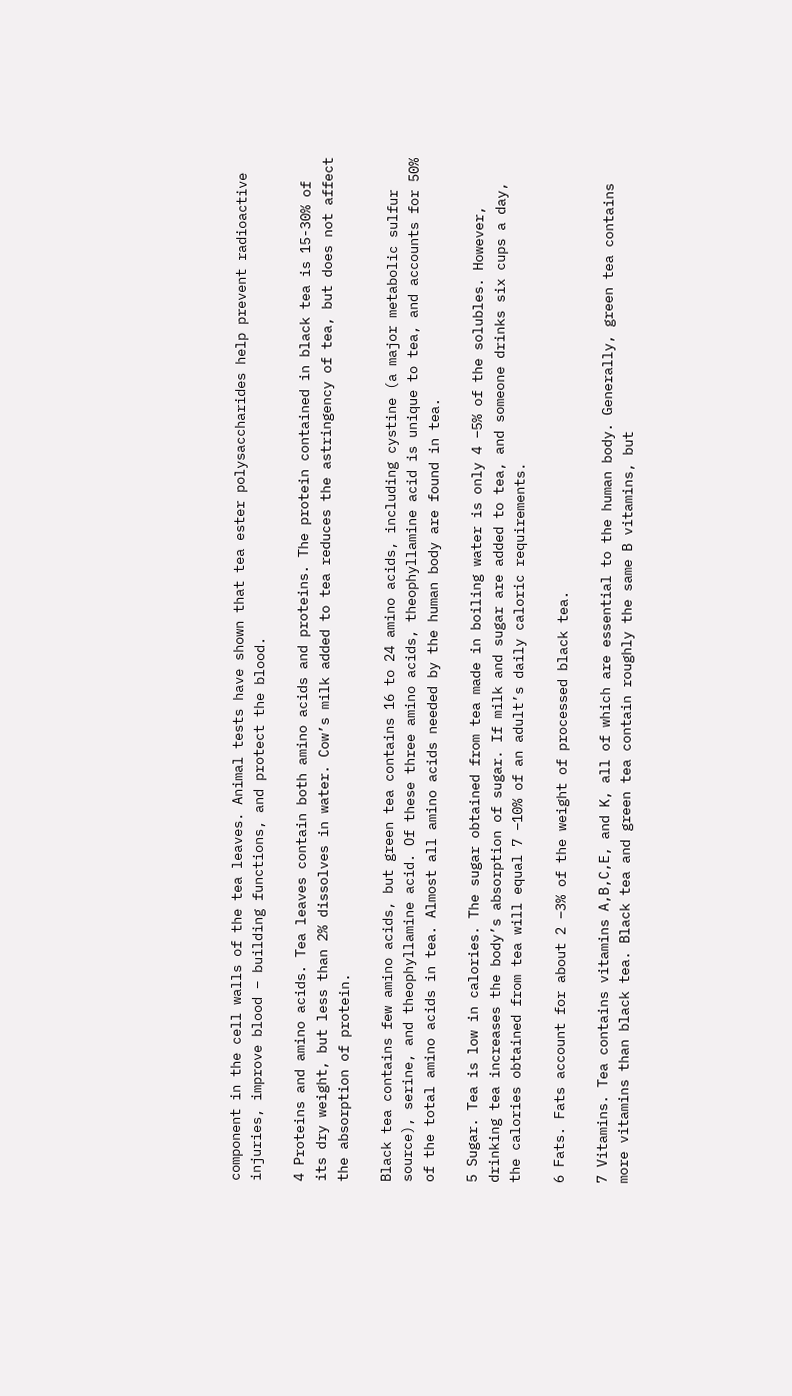component in the cell walls of the tea leaves. Animal tests have shown that tea ester polysaccharides help prevent radioactive injuries, improve blood – building functions, and protect the blood.

4 Proteins and amino acids. Tea leaves contain both amino acids and proteins. The protein contained in black tea is 15-30% of its dry weight, but less than 2% dissolves in water. Cow’s milk added to tea reduces the astringency of tea, but does not affect the absorption of protein.

Black tea contains few amino acids, but green tea contains 16 to 24 amino acids, including cystine (a major metabolic sulfur source), serine, and theophyllamine acid. Of these three amino acids, theophyllamine acid is unique to tea, and accounts for 50% of the total amino acids in tea. Almost all amino acids needed by the human body are found in tea.

5 Sugar. Tea is low in calories. The sugar obtained from tea made in boiling water is only 4 –5% of the solubles. However, drinking tea increases the body’s absorption of sugar. If milk and sugar are added to tea, and someone drinks six cups a day, the calories obtained from tea will equal 7 –10% of an adult’s daily caloric requirements.

6 Fats. Fats account for about 2 –3% of the weight of processed black tea.

7 Vitamins. Tea contains vitamins A,B,C,E, and K, all of which are essential to the human body. Generally, green tea contains more vitamins than black tea. Black tea and green tea contain roughly the same B vitamins, but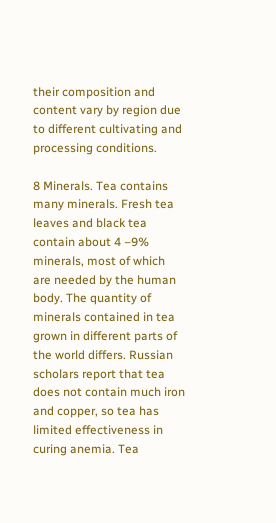their composition and content vary by region due to different cultivating and processing conditions.

8 Minerals. Tea contains many minerals. Fresh tea leaves and black tea contain about 4 –9% minerals, most of which are needed by the human body. The quantity of minerals contained in tea grown in different parts of the world differs. Russian scholars report that tea does not contain much iron and copper, so tea has limited effectiveness in curing anemia. Tea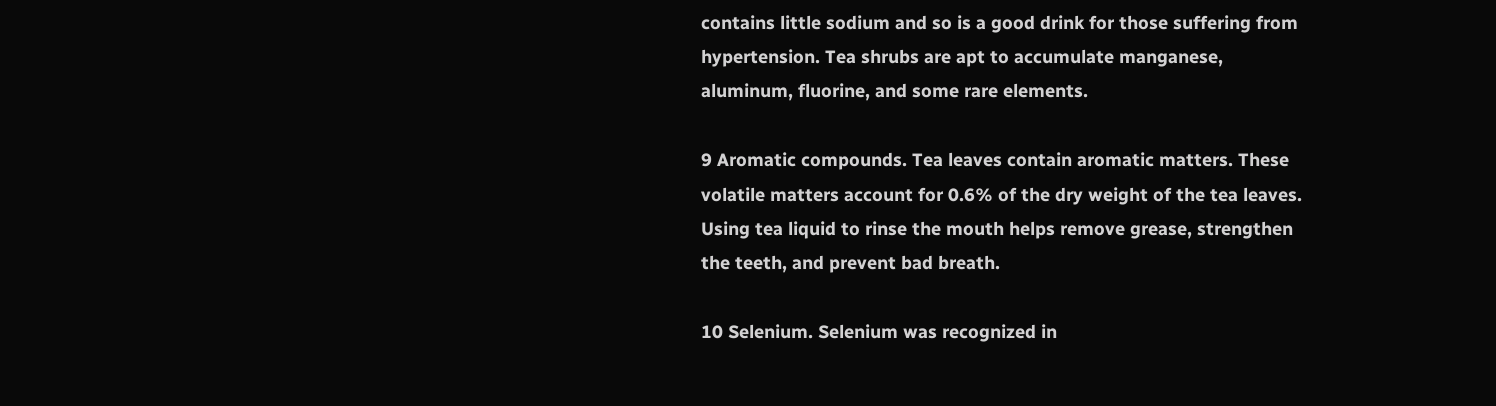contains little sodium and so is a good drink for those suffering from hypertension. Tea shrubs are apt to accumulate manganese, aluminum, fluorine, and some rare elements.

9 Aromatic compounds. Tea leaves contain aromatic matters. These volatile matters account for 0.6% of the dry weight of the tea leaves. Using tea liquid to rinse the mouth helps remove grease, strengthen the teeth, and prevent bad breath.

10 Selenium. Selenium was recognized in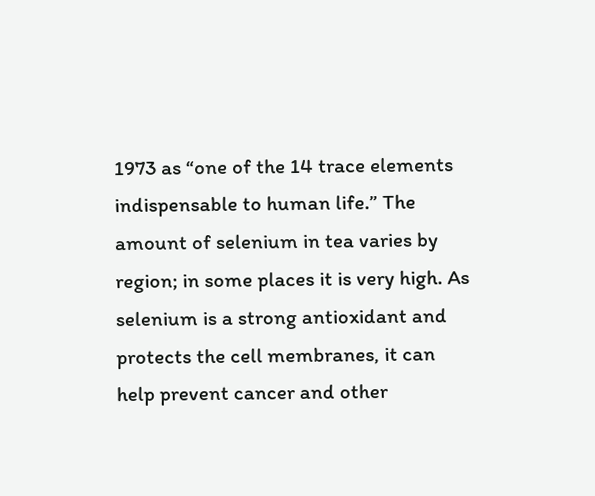1973 as “one of the 14 trace elements indispensable to human life.” The amount of selenium in tea varies by region; in some places it is very high. As selenium is a strong antioxidant and protects the cell membranes, it can help prevent cancer and other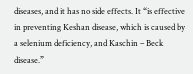diseases, and it has no side effects. It “is effective in preventing Keshan disease, which is caused by a selenium deficiency, and Kaschin – Beck disease.”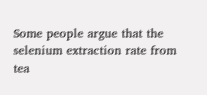Some people argue that the selenium extraction rate from tea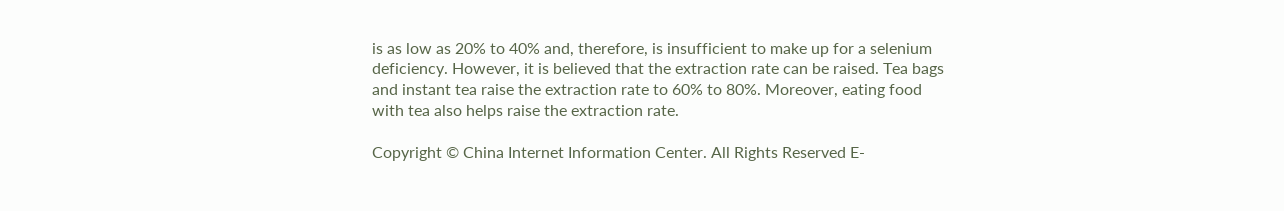is as low as 20% to 40% and, therefore, is insufficient to make up for a selenium deficiency. However, it is believed that the extraction rate can be raised. Tea bags and instant tea raise the extraction rate to 60% to 80%. Moreover, eating food with tea also helps raise the extraction rate.

Copyright © China Internet Information Center. All Rights Reserved E-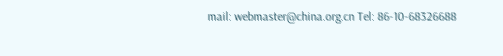mail: webmaster@china.org.cn Tel: 86-10-68326688